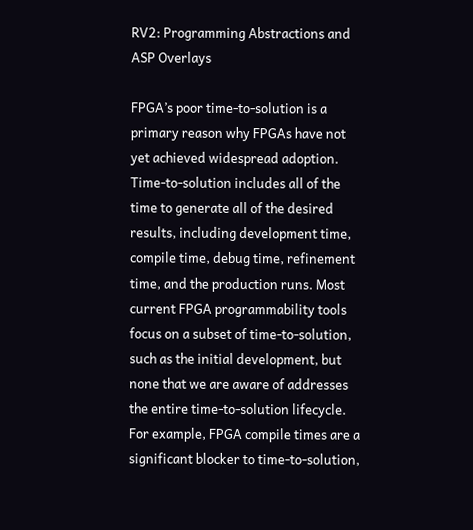RV2: Programming Abstractions and ASP Overlays

FPGA’s poor time-to-solution is a primary reason why FPGAs have not yet achieved widespread adoption. Time-to-solution includes all of the time to generate all of the desired results, including development time, compile time, debug time, refinement time, and the production runs. Most current FPGA programmability tools focus on a subset of time-to-solution, such as the initial development, but none that we are aware of addresses the entire time-to-solution lifecycle. For example, FPGA compile times are a significant blocker to time-to-solution,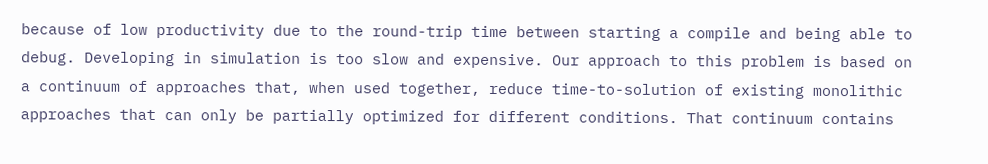because of low productivity due to the round-trip time between starting a compile and being able to debug. Developing in simulation is too slow and expensive. Our approach to this problem is based on a continuum of approaches that, when used together, reduce time-to-solution of existing monolithic approaches that can only be partially optimized for different conditions. That continuum contains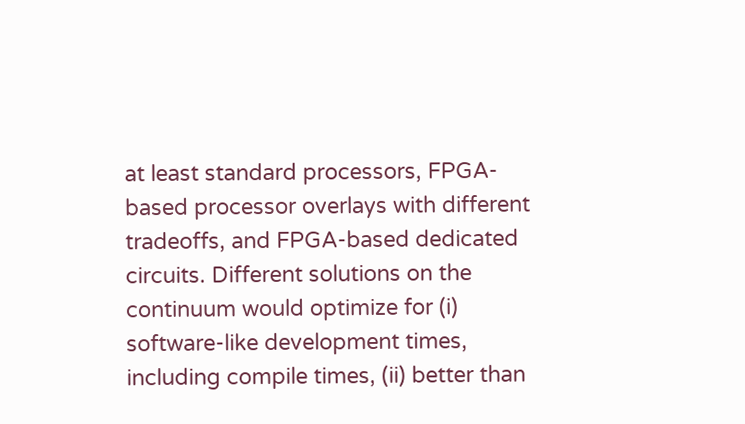at least standard processors, FPGA-based processor overlays with different tradeoffs, and FPGA-based dedicated circuits. Different solutions on the continuum would optimize for (i) software-like development times, including compile times, (ii) better than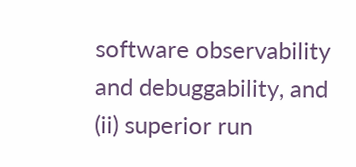software observability and debuggability, and (ii) superior run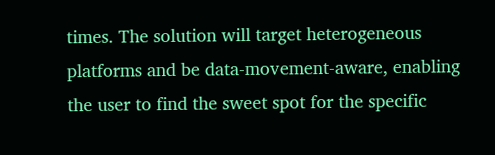times. The solution will target heterogeneous platforms and be data-movement-aware, enabling the user to find the sweet spot for the specific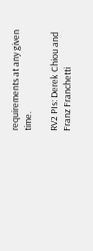requirements at any given time.

RV2 PIs: Derek Chiou and Franz Franchetti